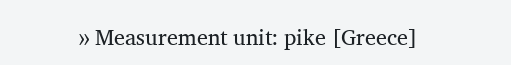›› Measurement unit: pike [Greece]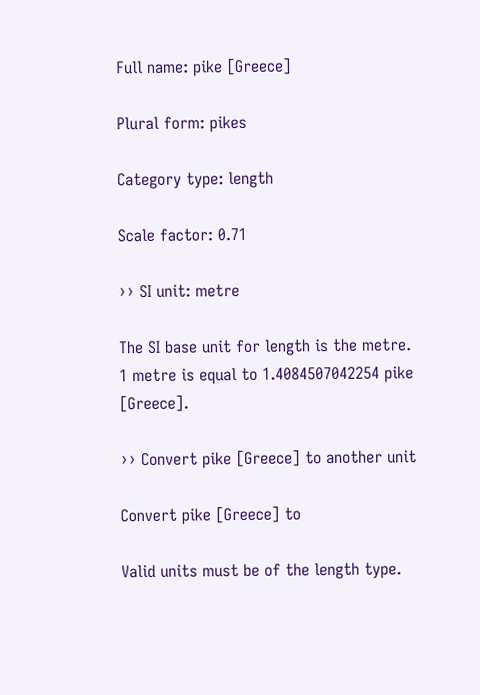Full name: pike [Greece]

Plural form: pikes

Category type: length

Scale factor: 0.71

›› SI unit: metre

The SI base unit for length is the metre.
1 metre is equal to 1.4084507042254 pike [Greece].

›› Convert pike [Greece] to another unit

Convert pike [Greece] to

Valid units must be of the length type.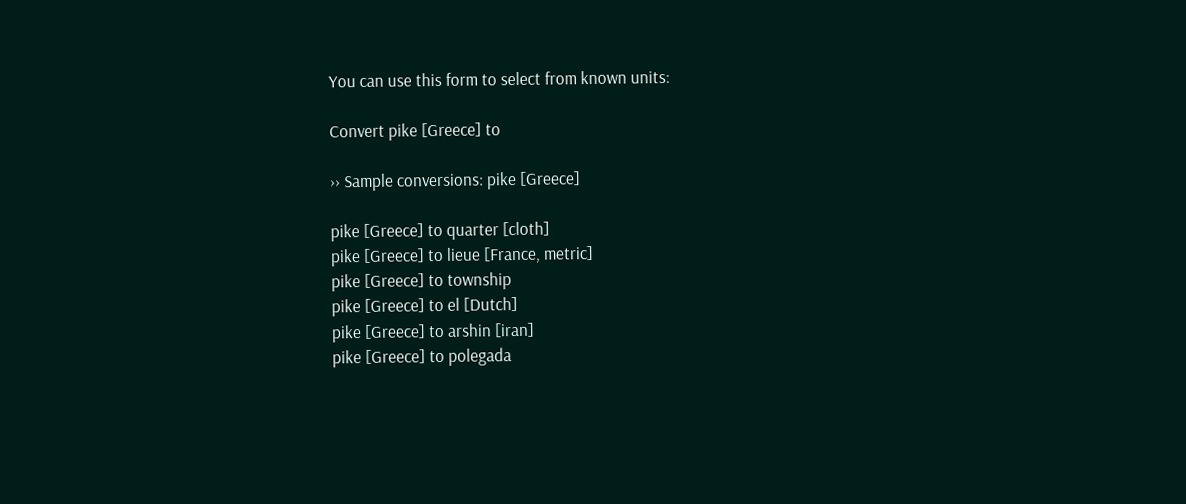You can use this form to select from known units:

Convert pike [Greece] to

›› Sample conversions: pike [Greece]

pike [Greece] to quarter [cloth]
pike [Greece] to lieue [France, metric]
pike [Greece] to township
pike [Greece] to el [Dutch]
pike [Greece] to arshin [iran]
pike [Greece] to polegada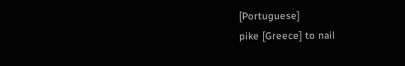[Portuguese]
pike [Greece] to nail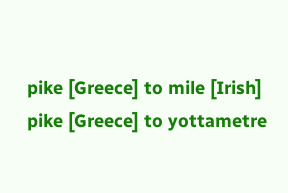pike [Greece] to mile [Irish]
pike [Greece] to yottametre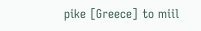pike [Greece] to miil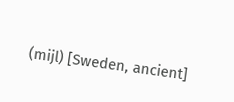(mijl) [Sweden, ancient]